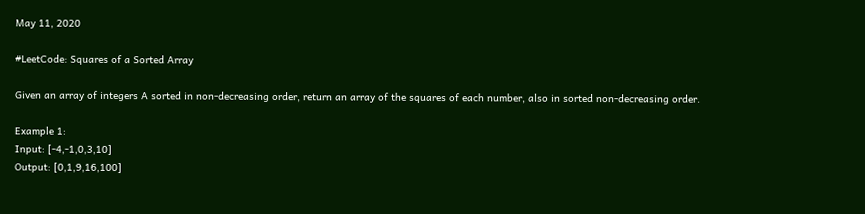May 11, 2020

#LeetCode: Squares of a Sorted Array

Given an array of integers A sorted in non-decreasing order, return an array of the squares of each number, also in sorted non-decreasing order.

Example 1:
Input: [-4,-1,0,3,10]
Output: [0,1,9,16,100]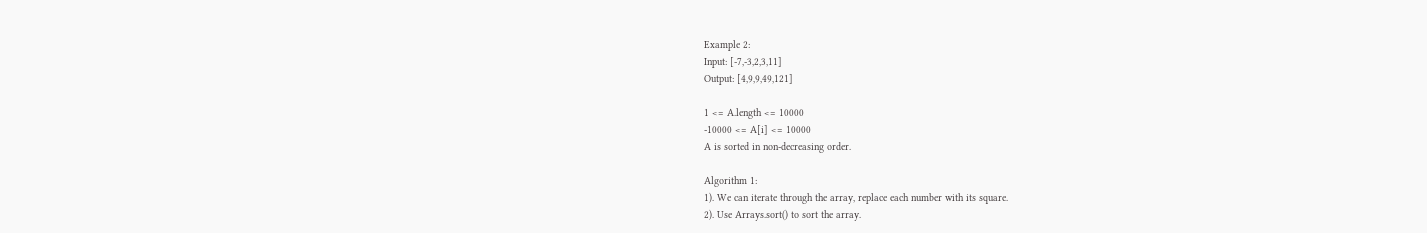Example 2:
Input: [-7,-3,2,3,11]
Output: [4,9,9,49,121]

1 <= A.length <= 10000
-10000 <= A[i] <= 10000
A is sorted in non-decreasing order.

Algorithm 1:
1). We can iterate through the array, replace each number with its square.
2). Use Arrays.sort() to sort the array.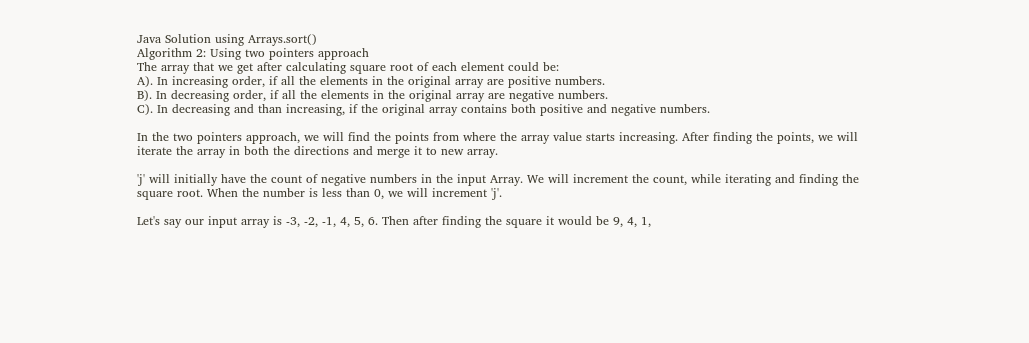Java Solution using Arrays.sort()
Algorithm 2: Using two pointers approach
The array that we get after calculating square root of each element could be:
A). In increasing order, if all the elements in the original array are positive numbers.
B). In decreasing order, if all the elements in the original array are negative numbers.
C). In decreasing and than increasing, if the original array contains both positive and negative numbers.

In the two pointers approach, we will find the points from where the array value starts increasing. After finding the points, we will iterate the array in both the directions and merge it to new array.

'j' will initially have the count of negative numbers in the input Array. We will increment the count, while iterating and finding the square root. When the number is less than 0, we will increment 'j'.

Let's say our input array is -3, -2, -1, 4, 5, 6. Then after finding the square it would be 9, 4, 1,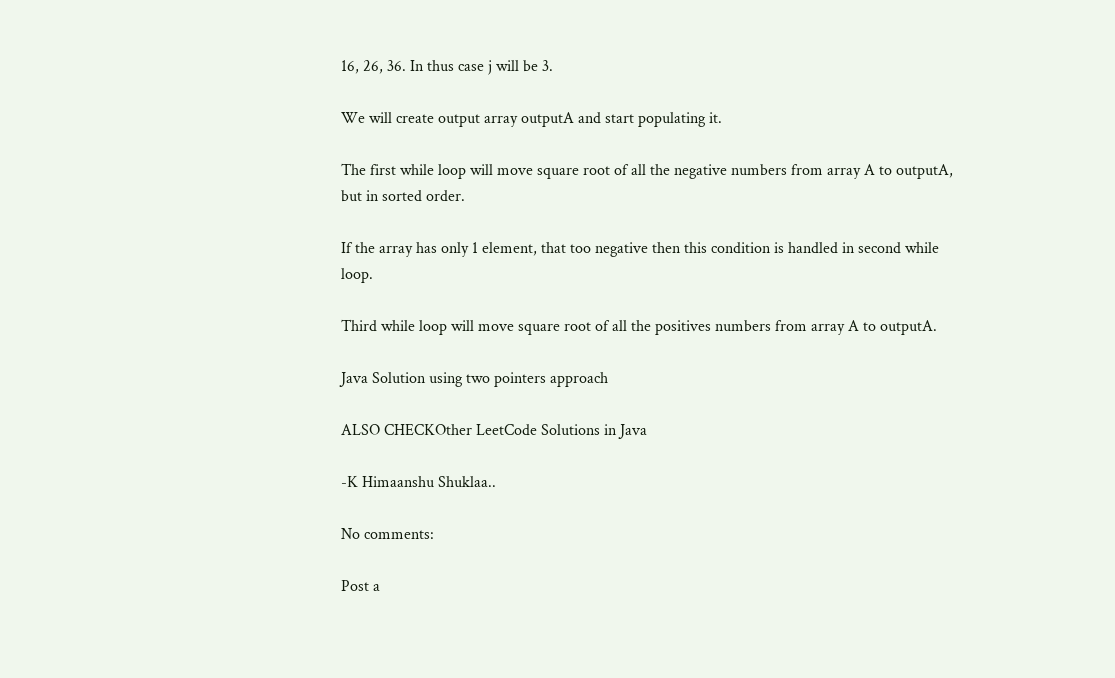16, 26, 36. In thus case j will be 3.

We will create output array outputA and start populating it.

The first while loop will move square root of all the negative numbers from array A to outputA, but in sorted order.

If the array has only 1 element, that too negative then this condition is handled in second while loop.

Third while loop will move square root of all the positives numbers from array A to outputA.

Java Solution using two pointers approach

ALSO CHECKOther LeetCode Solutions in Java

-K Himaanshu Shuklaa..

No comments:

Post a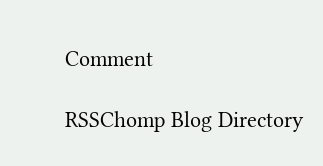Comment

RSSChomp Blog Directory